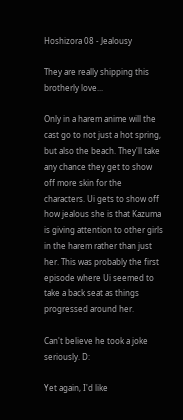Hoshizora 08 - Jealousy

They are really shipping this brotherly love...

Only in a harem anime will the cast go to not just a hot spring, but also the beach. They'll take any chance they get to show off more skin for the characters. Ui gets to show off how jealous she is that Kazuma is giving attention to other girls in the harem rather than just her. This was probably the first episode where Ui seemed to take a back seat as things progressed around her.

Can't believe he took a joke seriously. D:

Yet again, I'd like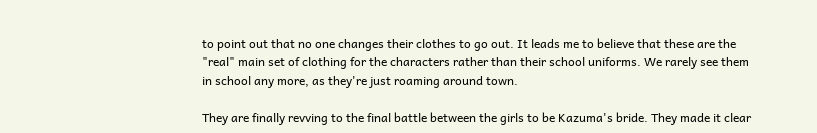to point out that no one changes their clothes to go out. It leads me to believe that these are the "real" main set of clothing for the characters rather than their school uniforms. We rarely see them in school any more, as they're just roaming around town.

They are finally revving to the final battle between the girls to be Kazuma's bride. They made it clear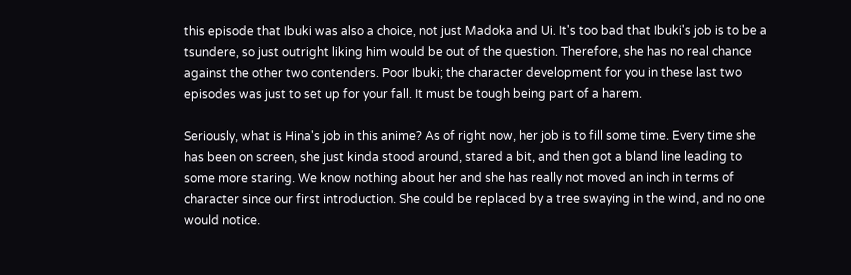this episode that Ibuki was also a choice, not just Madoka and Ui. It's too bad that Ibuki's job is to be a tsundere, so just outright liking him would be out of the question. Therefore, she has no real chance against the other two contenders. Poor Ibuki; the character development for you in these last two episodes was just to set up for your fall. It must be tough being part of a harem.

Seriously, what is Hina's job in this anime? As of right now, her job is to fill some time. Every time she has been on screen, she just kinda stood around, stared a bit, and then got a bland line leading to some more staring. We know nothing about her and she has really not moved an inch in terms of character since our first introduction. She could be replaced by a tree swaying in the wind, and no one would notice.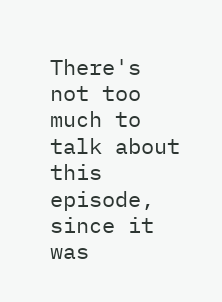There's not too much to talk about this episode, since it was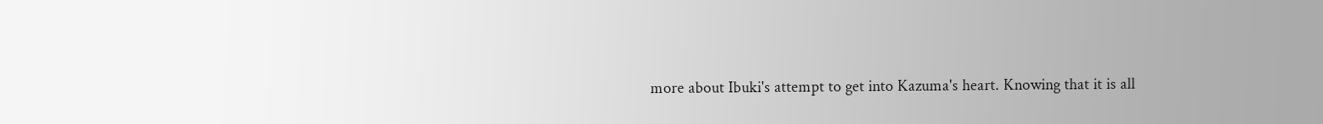more about Ibuki's attempt to get into Kazuma's heart. Knowing that it is all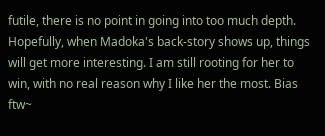futile, there is no point in going into too much depth. Hopefully, when Madoka's back-story shows up, things will get more interesting. I am still rooting for her to win, with no real reason why I like her the most. Bias ftw~